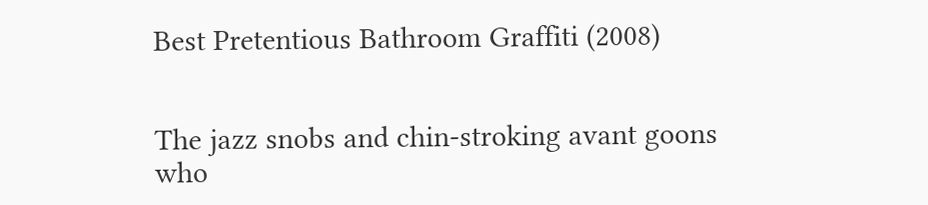Best Pretentious Bathroom Graffiti (2008)


The jazz snobs and chin-stroking avant goons who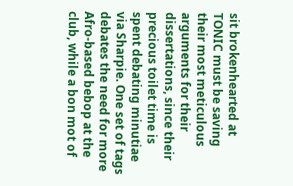sit brokenhearted at TONIC must be saving their most meticulous arguments for their dissertations, since their precious toilet time is spent debating minutiae via Sharpie. One set of tags debates the need for more Afro-based bebop at the club, while a bon mot of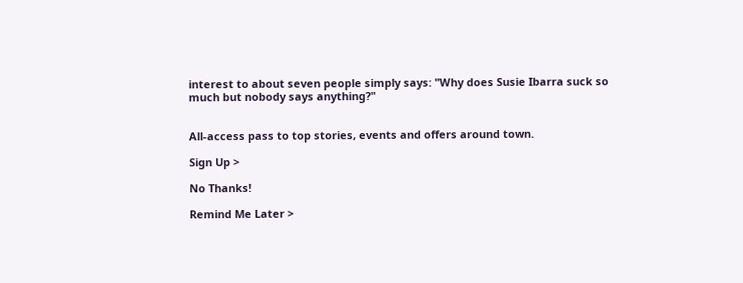interest to about seven people simply says: "Why does Susie Ibarra suck so much but nobody says anything?"


All-access pass to top stories, events and offers around town.

Sign Up >

No Thanks!

Remind Me Later >